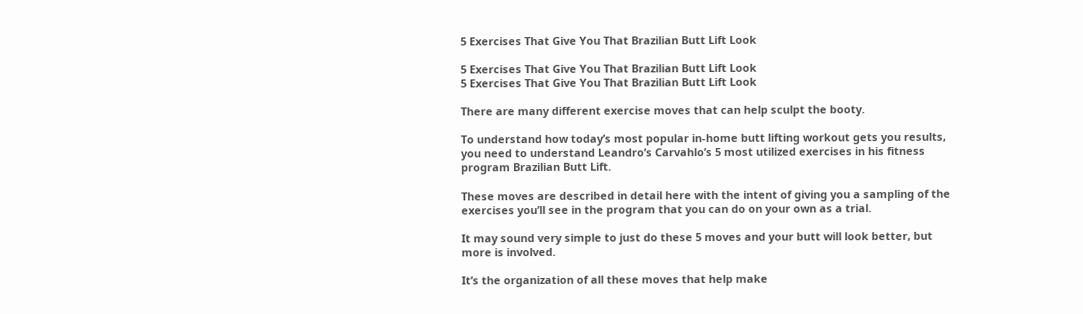5 Exercises That Give You That Brazilian Butt Lift Look

5 Exercises That Give You That Brazilian Butt Lift Look
5 Exercises That Give You That Brazilian Butt Lift Look

There are many different exercise moves that can help sculpt the booty.

To understand how today’s most popular in-home butt lifting workout gets you results, you need to understand Leandro’s Carvahlo’s 5 most utilized exercises in his fitness program Brazilian Butt Lift.

These moves are described in detail here with the intent of giving you a sampling of the exercises you’ll see in the program that you can do on your own as a trial.

It may sound very simple to just do these 5 moves and your butt will look better, but more is involved.

It’s the organization of all these moves that help make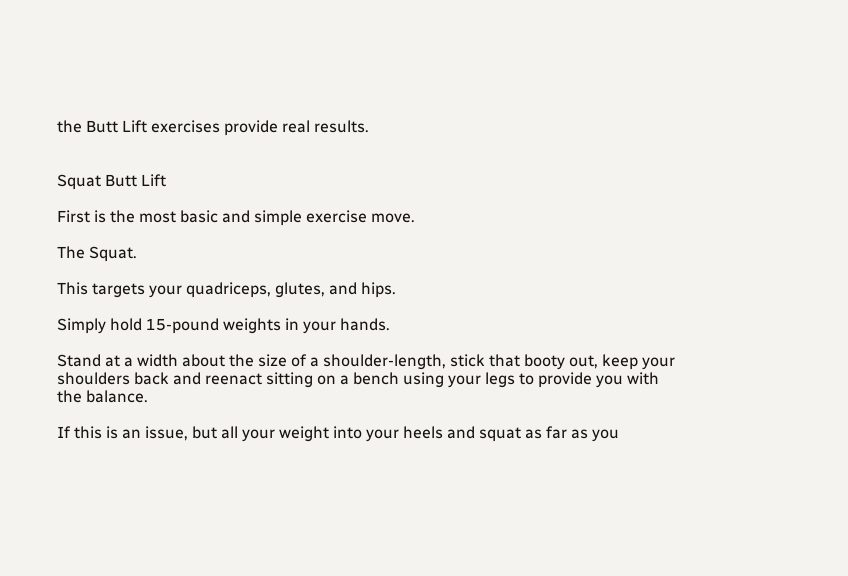the Butt Lift exercises provide real results.


Squat Butt Lift

First is the most basic and simple exercise move.

The Squat.

This targets your quadriceps, glutes, and hips.

Simply hold 15-pound weights in your hands.

Stand at a width about the size of a shoulder-length, stick that booty out, keep your shoulders back and reenact sitting on a bench using your legs to provide you with the balance.

If this is an issue, but all your weight into your heels and squat as far as you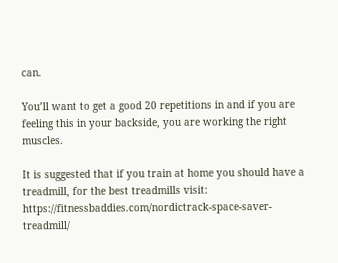can.

You’ll want to get a good 20 repetitions in and if you are feeling this in your backside, you are working the right muscles.

It is suggested that if you train at home you should have a treadmill, for the best treadmills visit:  https://fitnessbaddies.com/nordictrack-space-saver-treadmill/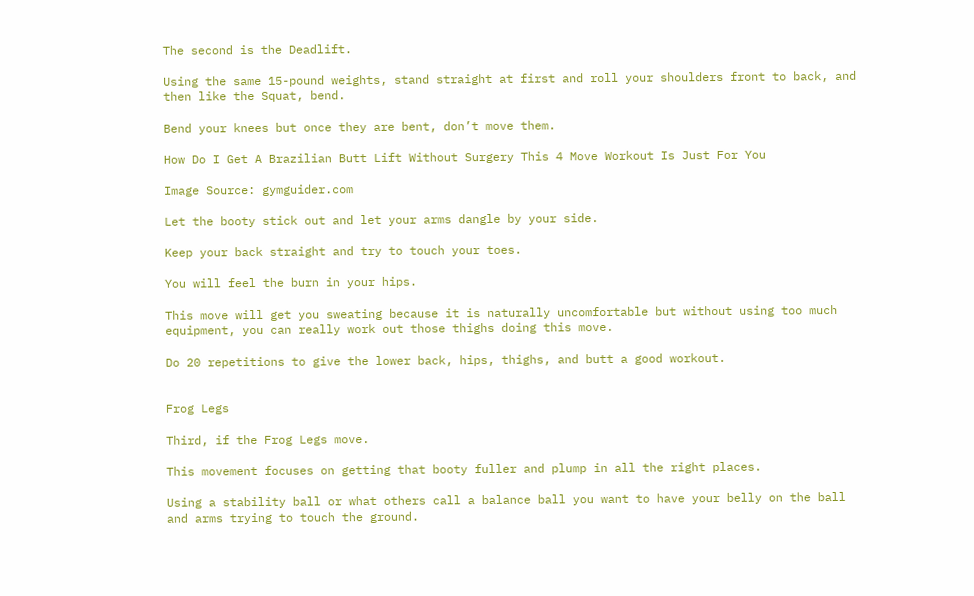The second is the Deadlift.

Using the same 15-pound weights, stand straight at first and roll your shoulders front to back, and then like the Squat, bend.

Bend your knees but once they are bent, don’t move them.

How Do I Get A Brazilian Butt Lift Without Surgery This 4 Move Workout Is Just For You

Image Source: gymguider.com

Let the booty stick out and let your arms dangle by your side.

Keep your back straight and try to touch your toes.

You will feel the burn in your hips.

This move will get you sweating because it is naturally uncomfortable but without using too much equipment, you can really work out those thighs doing this move.

Do 20 repetitions to give the lower back, hips, thighs, and butt a good workout.


Frog Legs

Third, if the Frog Legs move.

This movement focuses on getting that booty fuller and plump in all the right places.

Using a stability ball or what others call a balance ball you want to have your belly on the ball and arms trying to touch the ground.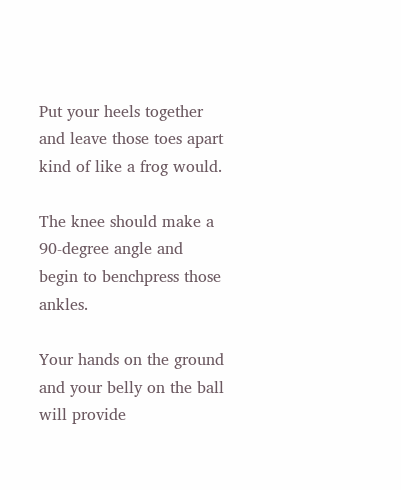Put your heels together and leave those toes apart kind of like a frog would.

The knee should make a 90-degree angle and begin to benchpress those ankles.

Your hands on the ground and your belly on the ball will provide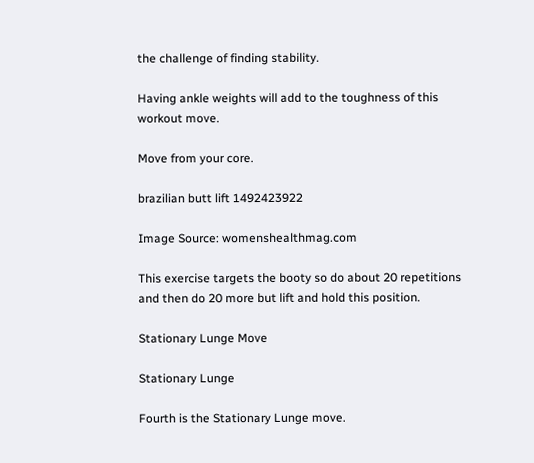the challenge of finding stability.

Having ankle weights will add to the toughness of this workout move.

Move from your core.

brazilian butt lift 1492423922

Image Source: womenshealthmag.com

This exercise targets the booty so do about 20 repetitions and then do 20 more but lift and hold this position.

Stationary Lunge Move

Stationary Lunge

Fourth is the Stationary Lunge move.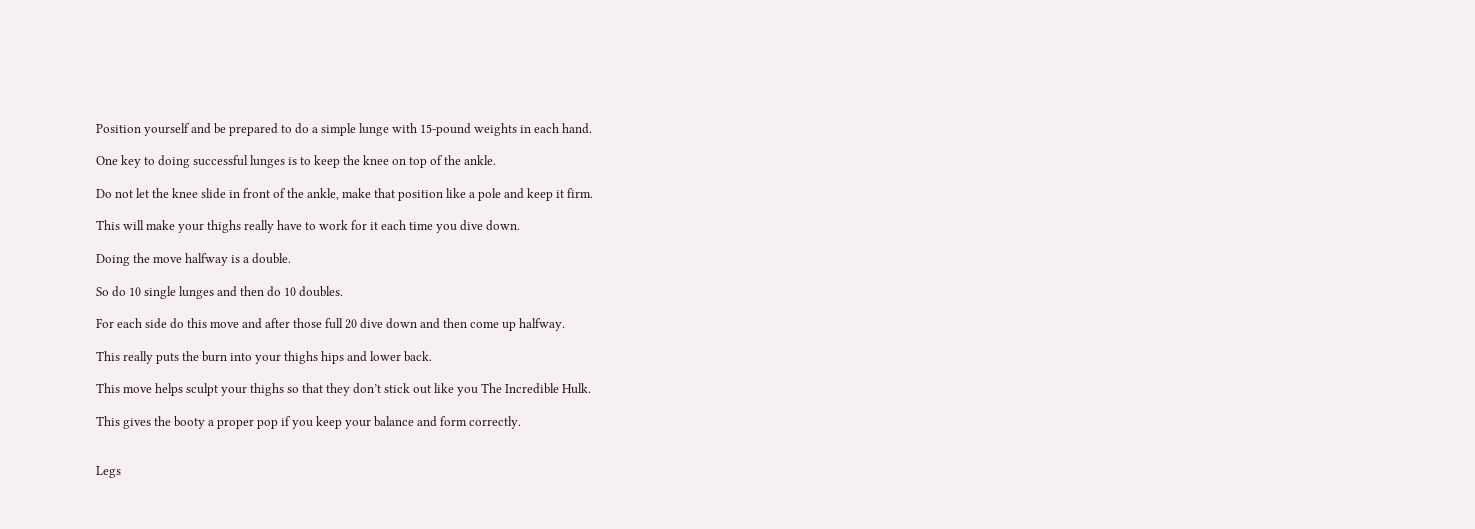Position yourself and be prepared to do a simple lunge with 15-pound weights in each hand.

One key to doing successful lunges is to keep the knee on top of the ankle.

Do not let the knee slide in front of the ankle, make that position like a pole and keep it firm.

This will make your thighs really have to work for it each time you dive down.

Doing the move halfway is a double.

So do 10 single lunges and then do 10 doubles.

For each side do this move and after those full 20 dive down and then come up halfway.

This really puts the burn into your thighs hips and lower back.

This move helps sculpt your thighs so that they don’t stick out like you The Incredible Hulk.

This gives the booty a proper pop if you keep your balance and form correctly.


Legs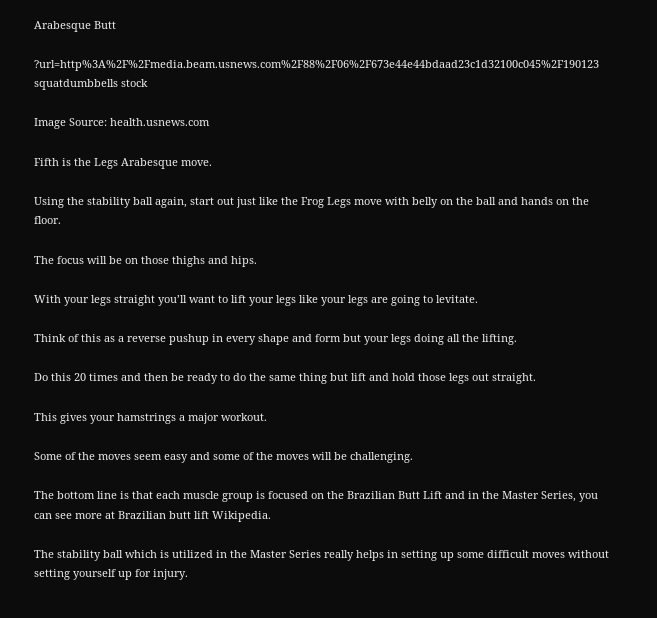Arabesque Butt

?url=http%3A%2F%2Fmedia.beam.usnews.com%2F88%2F06%2F673e44e44bdaad23c1d32100c045%2F190123 squatdumbbells stock

Image Source: health.usnews.com

Fifth is the Legs Arabesque move.

Using the stability ball again, start out just like the Frog Legs move with belly on the ball and hands on the floor.

The focus will be on those thighs and hips.

With your legs straight you’ll want to lift your legs like your legs are going to levitate.

Think of this as a reverse pushup in every shape and form but your legs doing all the lifting.

Do this 20 times and then be ready to do the same thing but lift and hold those legs out straight.

This gives your hamstrings a major workout.

Some of the moves seem easy and some of the moves will be challenging.

The bottom line is that each muscle group is focused on the Brazilian Butt Lift and in the Master Series, you can see more at Brazilian butt lift Wikipedia.

The stability ball which is utilized in the Master Series really helps in setting up some difficult moves without setting yourself up for injury.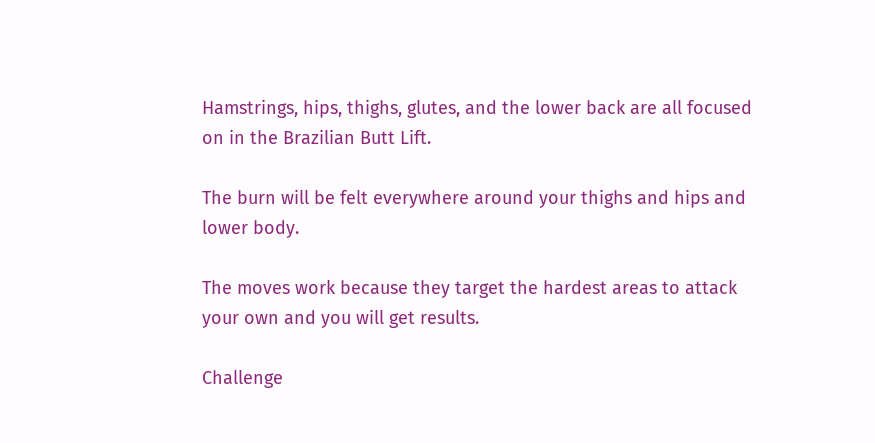Hamstrings, hips, thighs, glutes, and the lower back are all focused on in the Brazilian Butt Lift.

The burn will be felt everywhere around your thighs and hips and lower body.

The moves work because they target the hardest areas to attack your own and you will get results.

Challenge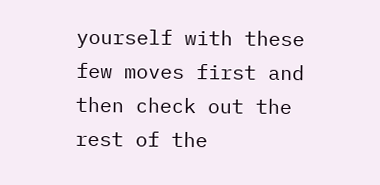yourself with these few moves first and then check out the rest of the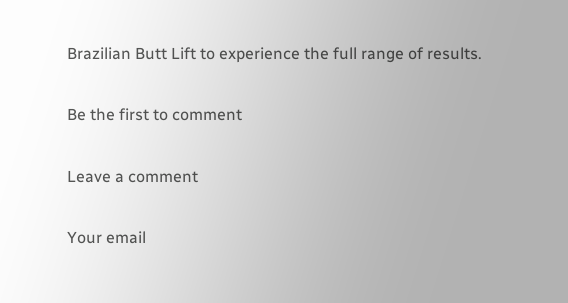Brazilian Butt Lift to experience the full range of results.

Be the first to comment

Leave a comment

Your email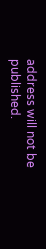address will not be published.